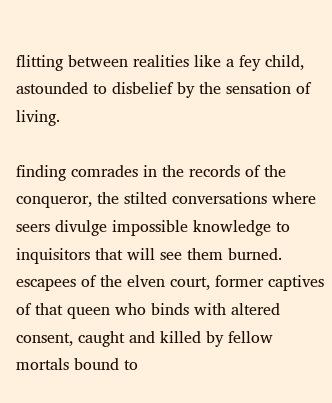flitting between realities like a fey child, astounded to disbelief by the sensation of living.

finding comrades in the records of the conqueror, the stilted conversations where seers divulge impossible knowledge to inquisitors that will see them burned. escapees of the elven court, former captives of that queen who binds with altered consent, caught and killed by fellow mortals bound to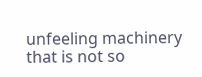unfeeling machinery that is not so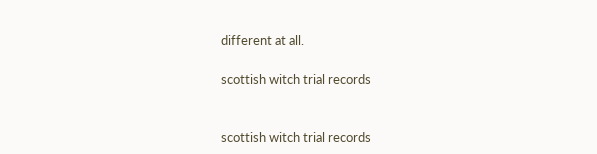different at all.

scottish witch trial records


scottish witch trial records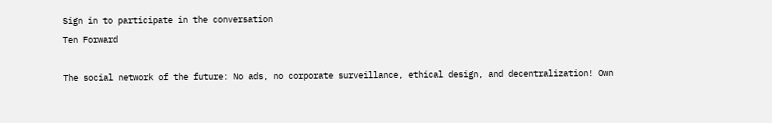Sign in to participate in the conversation
Ten Forward

The social network of the future: No ads, no corporate surveillance, ethical design, and decentralization! Own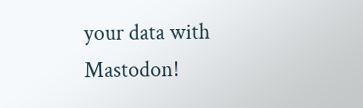your data with Mastodon!